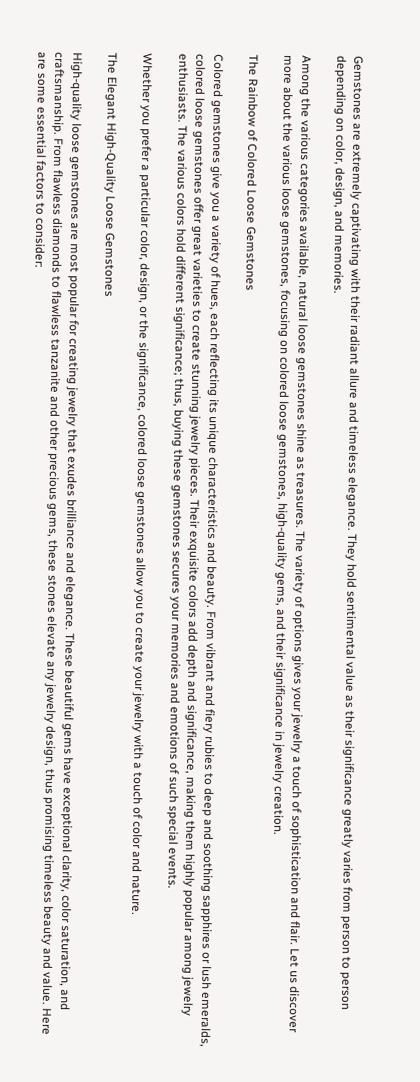Gemstones are extremely captivating with their radiant allure and timeless elegance. They hold sentimental value as their significance greatly varies from person to person depending on color, design, and memories.

Among the various categories available, natural loose gemstones shine as treasures. The variety of options gives your jewelry a touch of sophistication and flair. Let us discover more about the various loose gemstones, focusing on colored loose gemstones, high-quality gems, and their significance in jewelry creation.

The Rainbow of Colored Loose Gemstones

Colored gemstones give you a variety of hues, each reflecting its unique characteristics and beauty. From vibrant and fiery rubies to deep and soothing sapphires or lush emeralds, colored loose gemstones offer great varieties to create stunning jewelry pieces. Their exquisite colors add depth and significance, making them highly popular among jewelry enthusiasts. The various colors hold different significance; thus, buying these gemstones secures your memories and emotions of such special events.

Whether you prefer a particular color, design, or the significance, colored loose gemstones allow you to create your jewelry with a touch of color and nature.

The Elegant High-Quality Loose Gemstones

High-quality loose gemstones are most popular for creating jewelry that exudes brilliance and elegance. These beautiful gems have exceptional clarity, color saturation, and craftsmanship. From flawless diamonds to flawless tanzanite and other precious gems, these stones elevate any jewelry design, thus promising timeless beauty and value. Here are some essential factors to consider: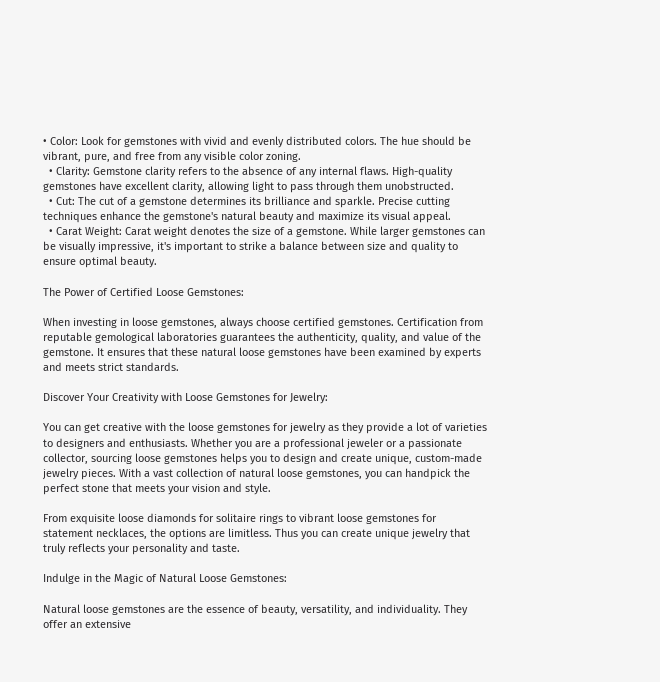• Color: Look for gemstones with vivid and evenly distributed colors. The hue should be vibrant, pure, and free from any visible color zoning.
  • Clarity: Gemstone clarity refers to the absence of any internal flaws. High-quality gemstones have excellent clarity, allowing light to pass through them unobstructed.
  • Cut: The cut of a gemstone determines its brilliance and sparkle. Precise cutting techniques enhance the gemstone's natural beauty and maximize its visual appeal.
  • Carat Weight: Carat weight denotes the size of a gemstone. While larger gemstones can be visually impressive, it's important to strike a balance between size and quality to ensure optimal beauty.

The Power of Certified Loose Gemstones:

When investing in loose gemstones, always choose certified gemstones. Certification from reputable gemological laboratories guarantees the authenticity, quality, and value of the gemstone. It ensures that these natural loose gemstones have been examined by experts and meets strict standards.

Discover Your Creativity with Loose Gemstones for Jewelry:

You can get creative with the loose gemstones for jewelry as they provide a lot of varieties to designers and enthusiasts. Whether you are a professional jeweler or a passionate collector, sourcing loose gemstones helps you to design and create unique, custom-made jewelry pieces. With a vast collection of natural loose gemstones, you can handpick the perfect stone that meets your vision and style.

From exquisite loose diamonds for solitaire rings to vibrant loose gemstones for statement necklaces, the options are limitless. Thus you can create unique jewelry that truly reflects your personality and taste.

Indulge in the Magic of Natural Loose Gemstones:

Natural loose gemstones are the essence of beauty, versatility, and individuality. They offer an extensive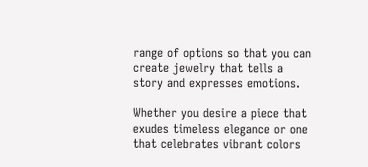range of options so that you can create jewelry that tells a story and expresses emotions.

Whether you desire a piece that exudes timeless elegance or one that celebrates vibrant colors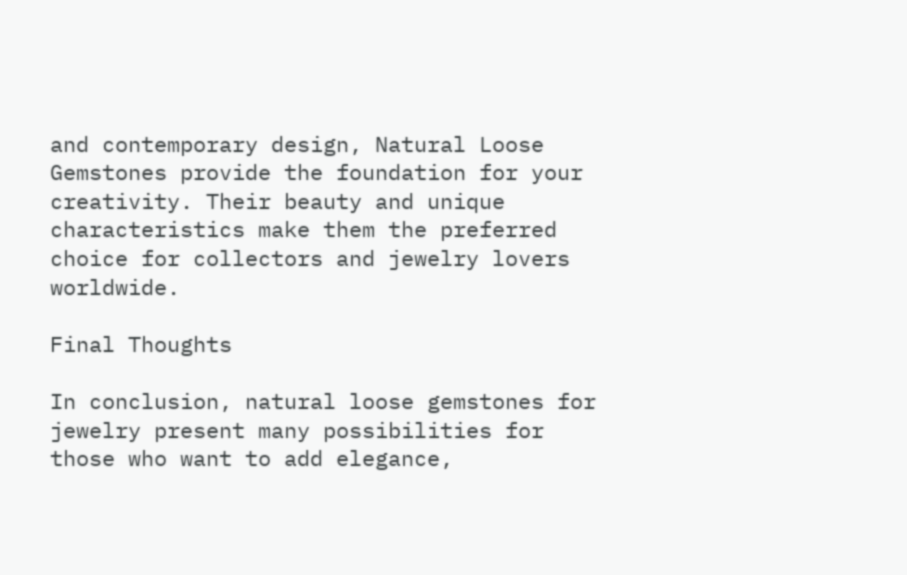and contemporary design, Natural Loose Gemstones provide the foundation for your creativity. Their beauty and unique characteristics make them the preferred choice for collectors and jewelry lovers worldwide.

Final Thoughts

In conclusion, natural loose gemstones for jewelry present many possibilities for those who want to add elegance,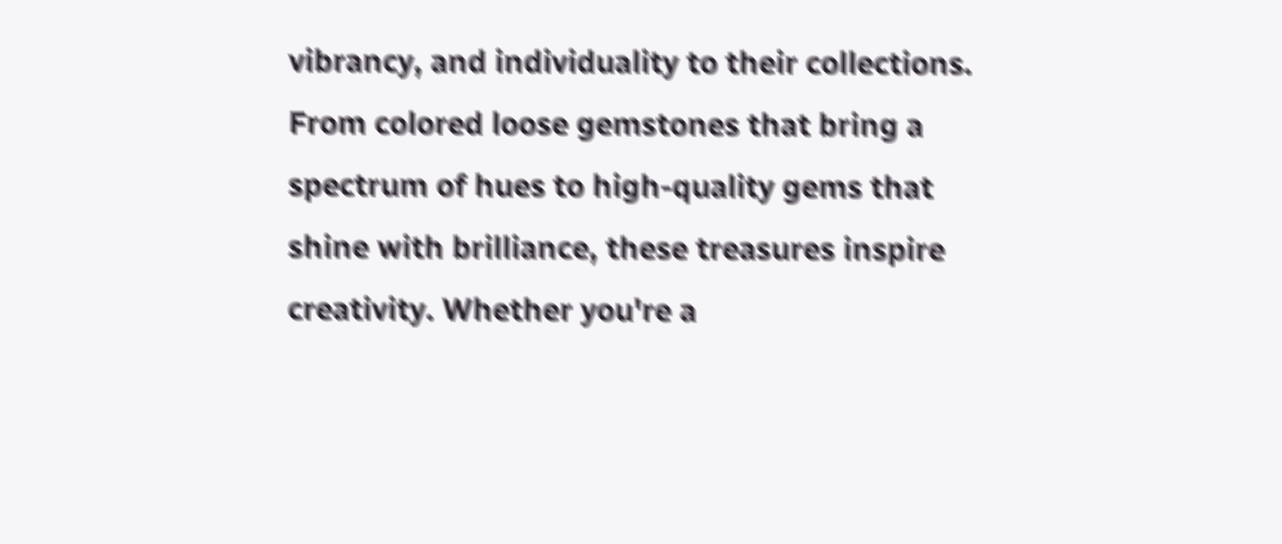vibrancy, and individuality to their collections. From colored loose gemstones that bring a spectrum of hues to high-quality gems that shine with brilliance, these treasures inspire creativity. Whether you're a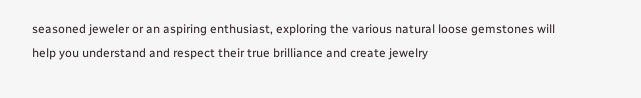seasoned jeweler or an aspiring enthusiast, exploring the various natural loose gemstones will help you understand and respect their true brilliance and create jewelry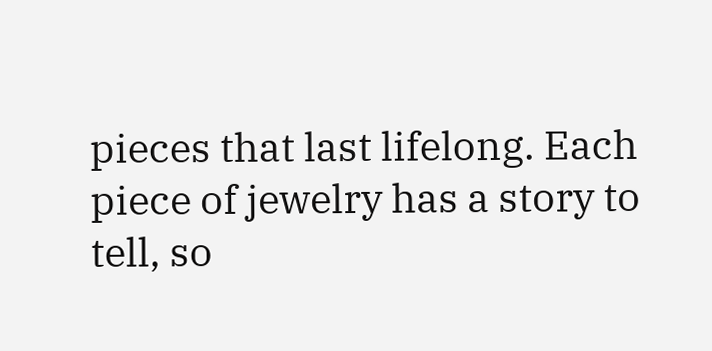pieces that last lifelong. Each piece of jewelry has a story to tell, so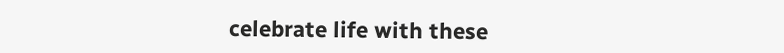celebrate life with these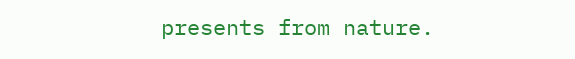presents from nature.